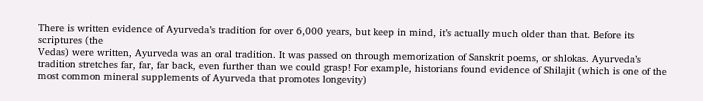There is written evidence of Ayurveda’s tradition for over 6,000 years, but keep in mind, it’s actually much older than that. Before its scriptures (the
Vedas) were written, Ayurveda was an oral tradition. It was passed on through memorization of Sanskrit poems, or shlokas. Ayurveda’s tradition stretches far, far, far back, even further than we could grasp! For example, historians found evidence of Shilajit (which is one of the most common mineral supplements of Ayurveda that promotes longevity)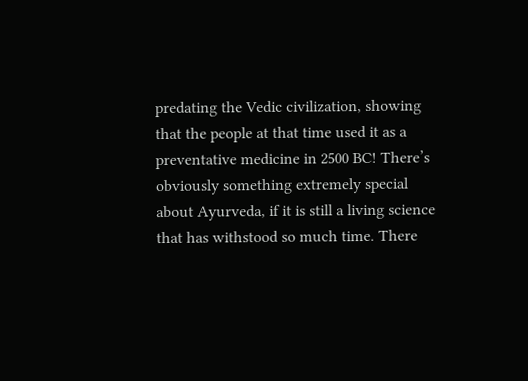predating the Vedic civilization, showing that the people at that time used it as a preventative medicine in 2500 BC! There’s obviously something extremely special about Ayurveda, if it is still a living science that has withstood so much time. There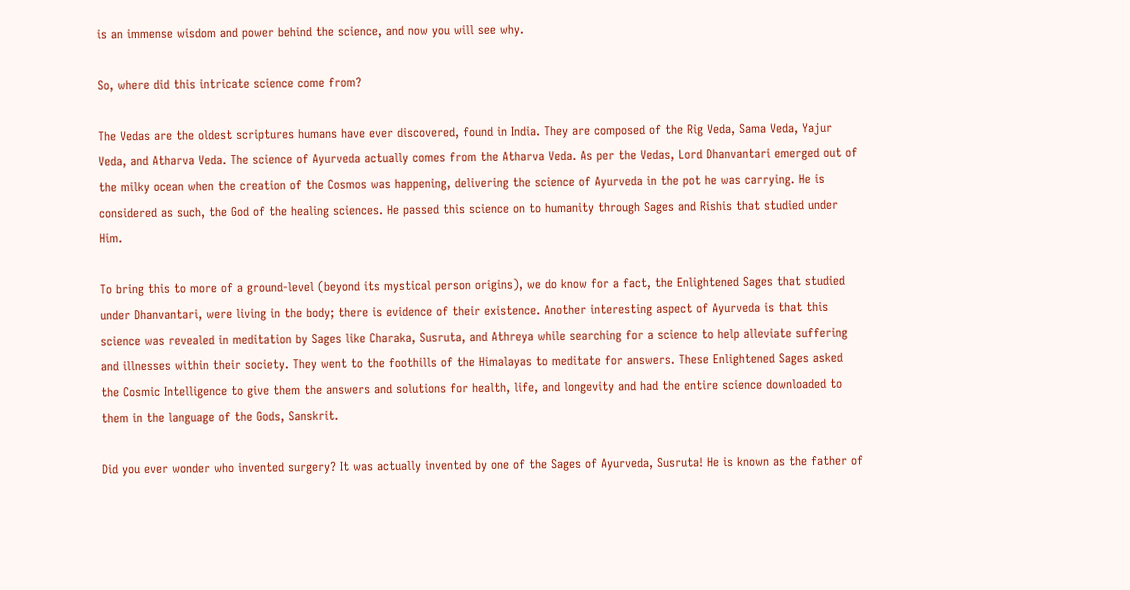is an immense wisdom and power behind the science, and now you will see why.

So, where did this intricate science come from?

The Vedas are the oldest scriptures humans have ever discovered, found in India. They are composed of the Rig Veda, Sama Veda, Yajur Veda, and Atharva Veda. The science of Ayurveda actually comes from the Atharva Veda. As per the Vedas, Lord Dhanvantari emerged out of the milky ocean when the creation of the Cosmos was happening, delivering the science of Ayurveda in the pot he was carrying. He is considered as such, the God of the healing sciences. He passed this science on to humanity through Sages and Rishis that studied under Him.

To bring this to more of a ground-level (beyond its mystical person origins), we do know for a fact, the Enlightened Sages that studied under Dhanvantari, were living in the body; there is evidence of their existence. Another interesting aspect of Ayurveda is that this science was revealed in meditation by Sages like Charaka, Susruta, and Athreya while searching for a science to help alleviate suffering and illnesses within their society. They went to the foothills of the Himalayas to meditate for answers. These Enlightened Sages asked the Cosmic Intelligence to give them the answers and solutions for health, life, and longevity and had the entire science downloaded to them in the language of the Gods, Sanskrit.

Did you ever wonder who invented surgery? It was actually invented by one of the Sages of Ayurveda, Susruta! He is known as the father of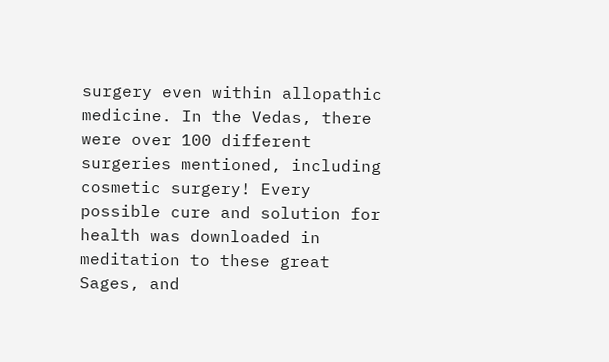surgery even within allopathic medicine. In the Vedas, there were over 100 different surgeries mentioned, including cosmetic surgery! Every possible cure and solution for health was downloaded in meditation to these great Sages, and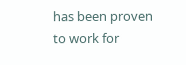has been proven to work for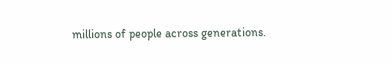millions of people across generations.